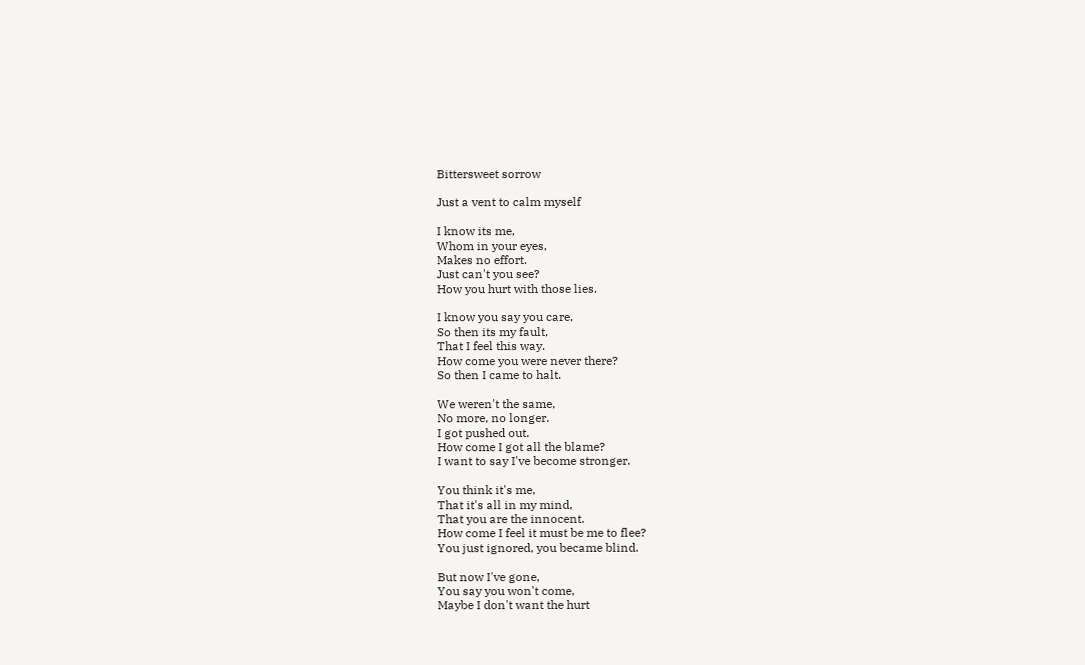Bittersweet sorrow

Just a vent to calm myself

I know its me,
Whom in your eyes,
Makes no effort.
Just can't you see?
How you hurt with those lies.

I know you say you care,
So then its my fault,
That I feel this way.
How come you were never there?
So then I came to halt.

We weren't the same,
No more, no longer.
I got pushed out.
How come I got all the blame?
I want to say I've become stronger.

You think it's me,
That it's all in my mind,
That you are the innocent.
How come I feel it must be me to flee?
You just ignored, you became blind.

But now I've gone,
You say you won't come,
Maybe I don't want the hurt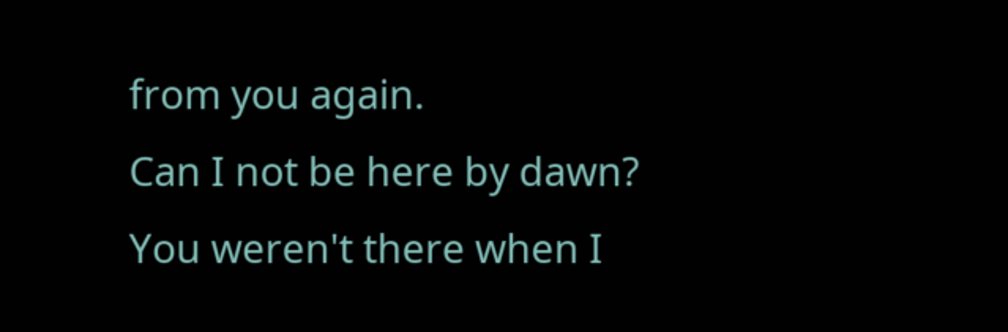from you again.
Can I not be here by dawn?
You weren't there when I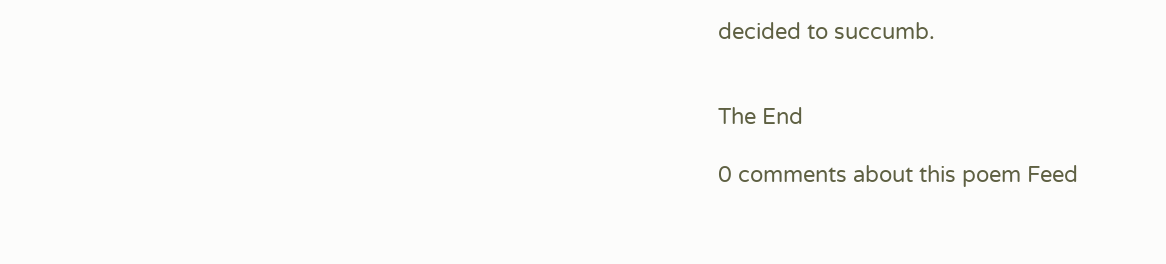decided to succumb.


The End

0 comments about this poem Feed